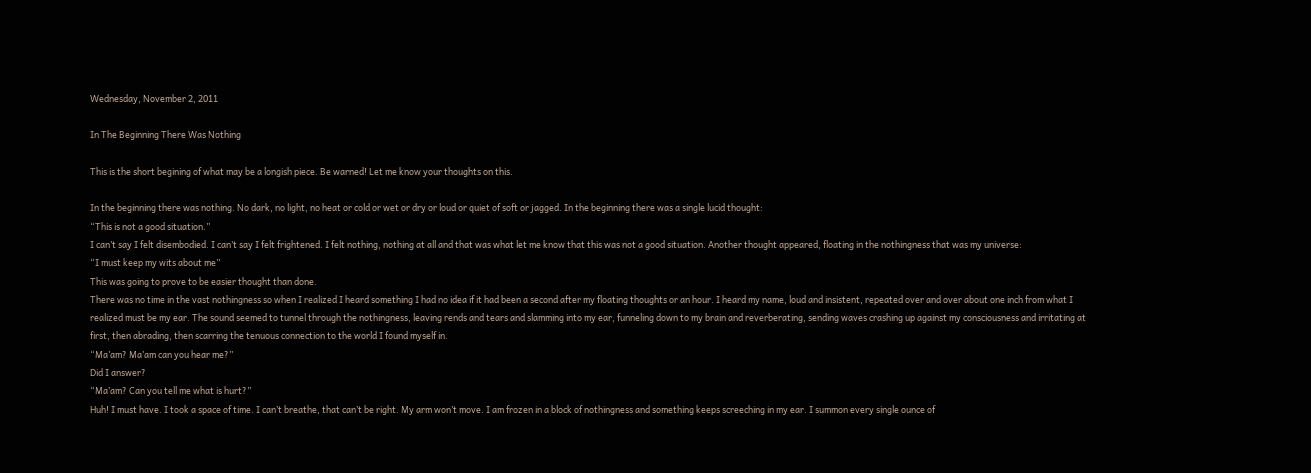Wednesday, November 2, 2011

In The Beginning There Was Nothing

This is the short begining of what may be a longish piece. Be warned! Let me know your thoughts on this.

In the beginning there was nothing. No dark, no light, no heat or cold or wet or dry or loud or quiet of soft or jagged. In the beginning there was a single lucid thought:
“This is not a good situation.”
I can’t say I felt disembodied. I can’t say I felt frightened. I felt nothing, nothing at all and that was what let me know that this was not a good situation. Another thought appeared, floating in the nothingness that was my universe:
“I must keep my wits about me”
This was going to prove to be easier thought than done.
There was no time in the vast nothingness so when I realized I heard something I had no idea if it had been a second after my floating thoughts or an hour. I heard my name, loud and insistent, repeated over and over about one inch from what I realized must be my ear. The sound seemed to tunnel through the nothingness, leaving rends and tears and slamming into my ear, funneling down to my brain and reverberating, sending waves crashing up against my consciousness and irritating at first, then abrading, then scarring the tenuous connection to the world I found myself in.
“Ma’am? Ma’am can you hear me?”
Did I answer?
“Ma’am? Can you tell me what is hurt?”
Huh! I must have. I took a space of time. I can’t breathe, that can’t be right. My arm won’t move. I am frozen in a block of nothingness and something keeps screeching in my ear. I summon every single ounce of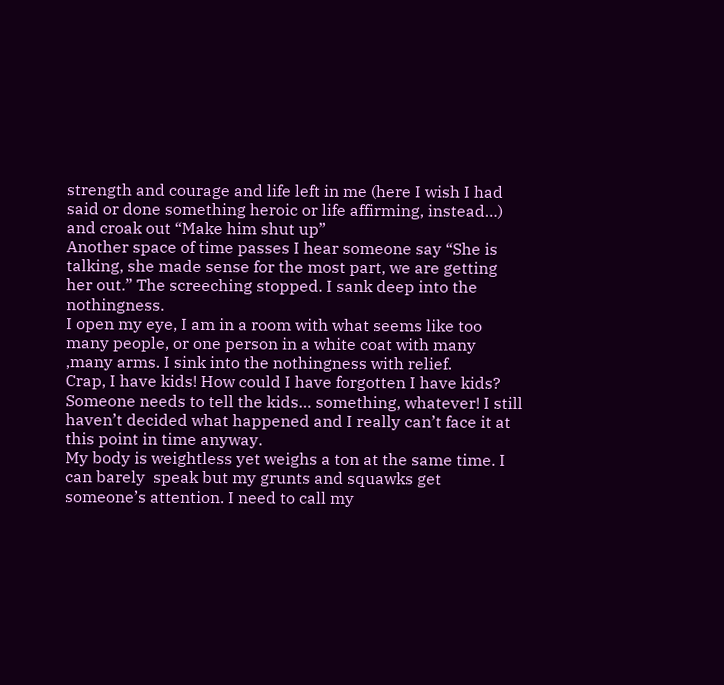strength and courage and life left in me (here I wish I had said or done something heroic or life affirming, instead…) and croak out “Make him shut up”
Another space of time passes I hear someone say “She is talking, she made sense for the most part, we are getting her out.” The screeching stopped. I sank deep into the nothingness.
I open my eye, I am in a room with what seems like too many people, or one person in a white coat with many ,many arms. I sink into the nothingness with relief.
Crap, I have kids! How could I have forgotten I have kids? Someone needs to tell the kids… something, whatever! I still haven’t decided what happened and I really can’t face it at this point in time anyway.
My body is weightless yet weighs a ton at the same time. I can barely  speak but my grunts and squawks get someone’s attention. I need to call my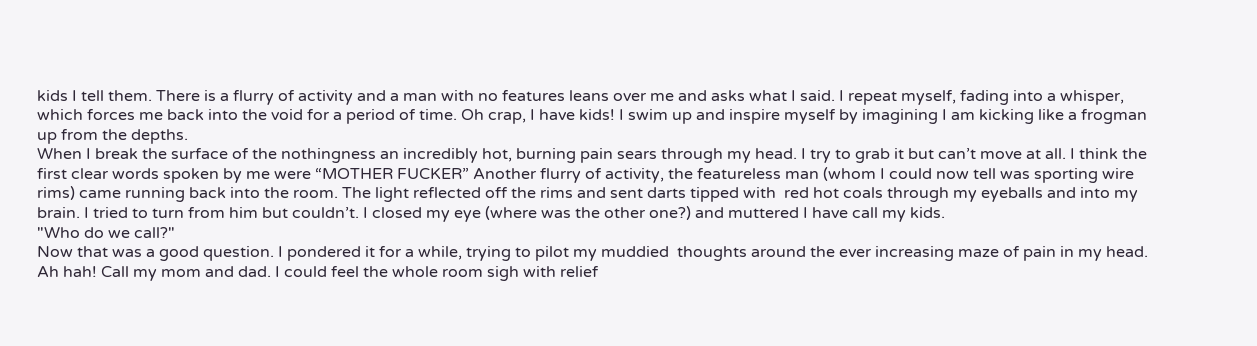kids I tell them. There is a flurry of activity and a man with no features leans over me and asks what I said. I repeat myself, fading into a whisper, which forces me back into the void for a period of time. Oh crap, I have kids! I swim up and inspire myself by imagining I am kicking like a frogman up from the depths.
When I break the surface of the nothingness an incredibly hot, burning pain sears through my head. I try to grab it but can’t move at all. I think the first clear words spoken by me were “MOTHER FUCKER” Another flurry of activity, the featureless man (whom I could now tell was sporting wire rims) came running back into the room. The light reflected off the rims and sent darts tipped with  red hot coals through my eyeballs and into my brain. I tried to turn from him but couldn’t. I closed my eye (where was the other one?) and muttered I have call my kids.
"Who do we call?"
Now that was a good question. I pondered it for a while, trying to pilot my muddied  thoughts around the ever increasing maze of pain in my head. Ah hah! Call my mom and dad. I could feel the whole room sigh with relief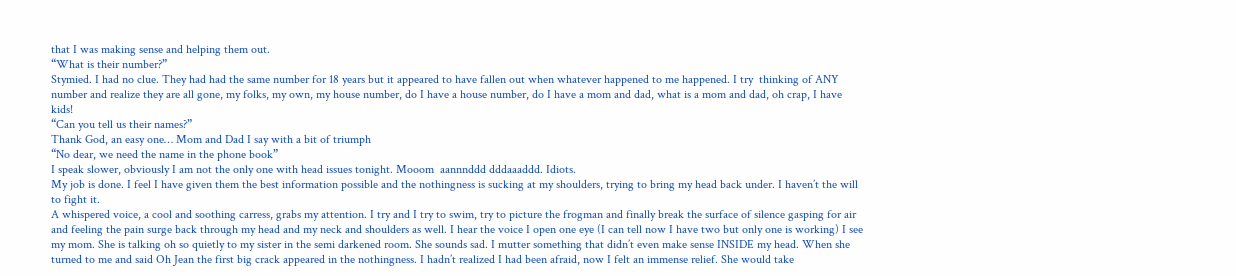that I was making sense and helping them out.
“What is their number?”
Stymied. I had no clue. They had had the same number for 18 years but it appeared to have fallen out when whatever happened to me happened. I try  thinking of ANY number and realize they are all gone, my folks, my own, my house number, do I have a house number, do I have a mom and dad, what is a mom and dad, oh crap, I have kids!
“Can you tell us their names?”
Thank God, an easy one… Mom and Dad I say with a bit of triumph
“No dear, we need the name in the phone book”
I speak slower, obviously I am not the only one with head issues tonight. Mooom  aannnddd dddaaaddd. Idiots.
My job is done. I feel I have given them the best information possible and the nothingness is sucking at my shoulders, trying to bring my head back under. I haven’t the will to fight it.
A whispered voice, a cool and soothing carress, grabs my attention. I try and I try to swim, try to picture the frogman and finally break the surface of silence gasping for air and feeling the pain surge back through my head and my neck and shoulders as well. I hear the voice I open one eye (I can tell now I have two but only one is working) I see my mom. She is talking oh so quietly to my sister in the semi darkened room. She sounds sad. I mutter something that didn’t even make sense INSIDE my head. When she turned to me and said Oh Jean the first big crack appeared in the nothingness. I hadn’t realized I had been afraid, now I felt an immense relief. She would take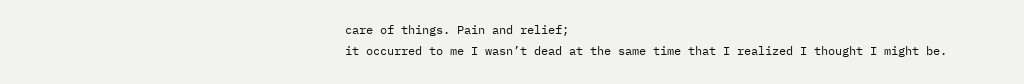care of things. Pain and relief;
it occurred to me I wasn’t dead at the same time that I realized I thought I might be.